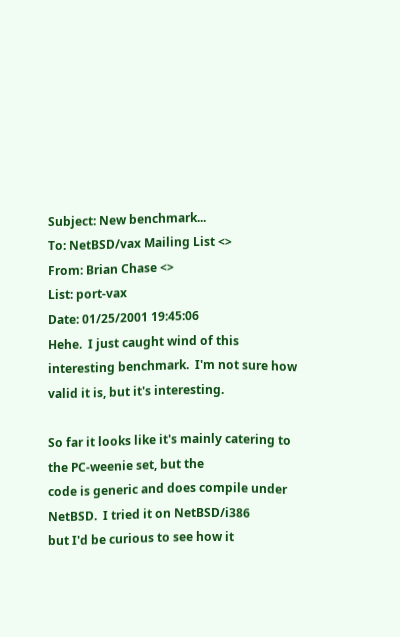Subject: New benchmark...
To: NetBSD/vax Mailing List <>
From: Brian Chase <>
List: port-vax
Date: 01/25/2001 19:45:06
Hehe.  I just caught wind of this interesting benchmark.  I'm not sure how
valid it is, but it's interesting.

So far it looks like it's mainly catering to the PC-weenie set, but the
code is generic and does compile under NetBSD.  I tried it on NetBSD/i386
but I'd be curious to see how it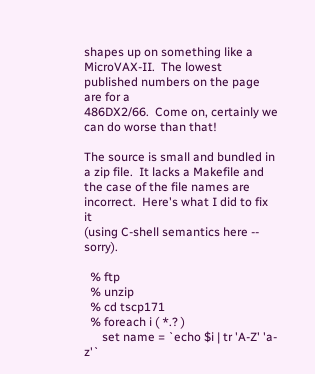shapes up on something like a
MicroVAX-II.  The lowest published numbers on the page are for a
486DX2/66.  Come on, certainly we can do worse than that!

The source is small and bundled in a zip file.  It lacks a Makefile and
the case of the file names are incorrect.  Here's what I did to fix it
(using C-shell semantics here -- sorry).

  % ftp
  % unzip
  % cd tscp171
  % foreach i ( *.? )
      set name = `echo $i | tr 'A-Z' 'a-z'`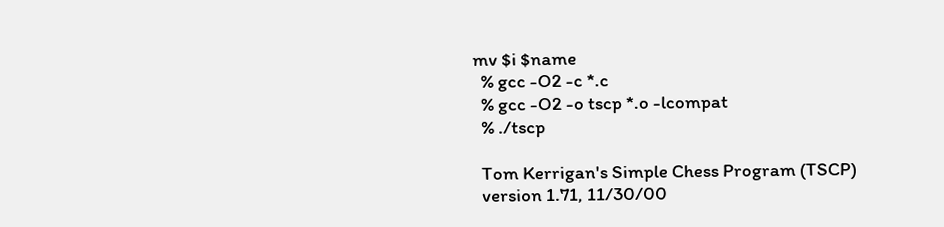mv $i $name
  % gcc -O2 -c *.c
  % gcc -O2 -o tscp *.o -lcompat
  % ./tscp

  Tom Kerrigan's Simple Chess Program (TSCP)
  version 1.71, 11/30/00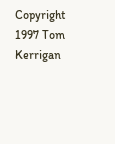Copyright 1997 Tom Kerrigan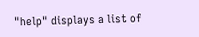"help" displays a list of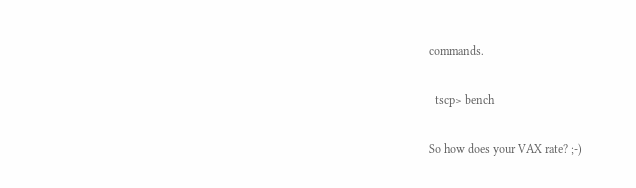commands.

  tscp> bench

So how does your VAX rate? ;-)